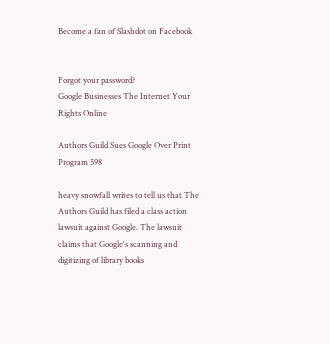Become a fan of Slashdot on Facebook


Forgot your password?
Google Businesses The Internet Your Rights Online

Authors Guild Sues Google Over Print Program 598

heavy snowfall writes to tell us that The Authors Guild has filed a class action lawsuit against Google. The lawsuit claims that Google's scanning and digitizing of library books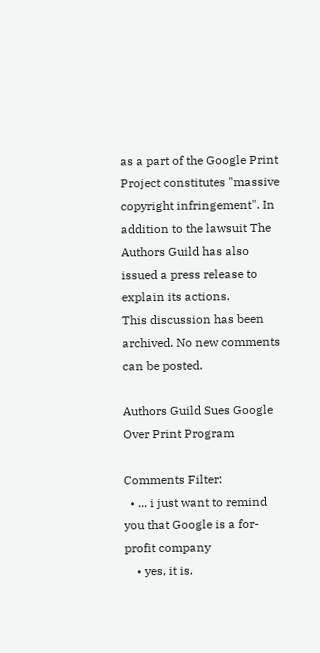as a part of the Google Print Project constitutes "massive copyright infringement". In addition to the lawsuit The Authors Guild has also issued a press release to explain its actions.
This discussion has been archived. No new comments can be posted.

Authors Guild Sues Google Over Print Program

Comments Filter:
  • ... i just want to remind you that Google is a for-profit company
    • yes, it is.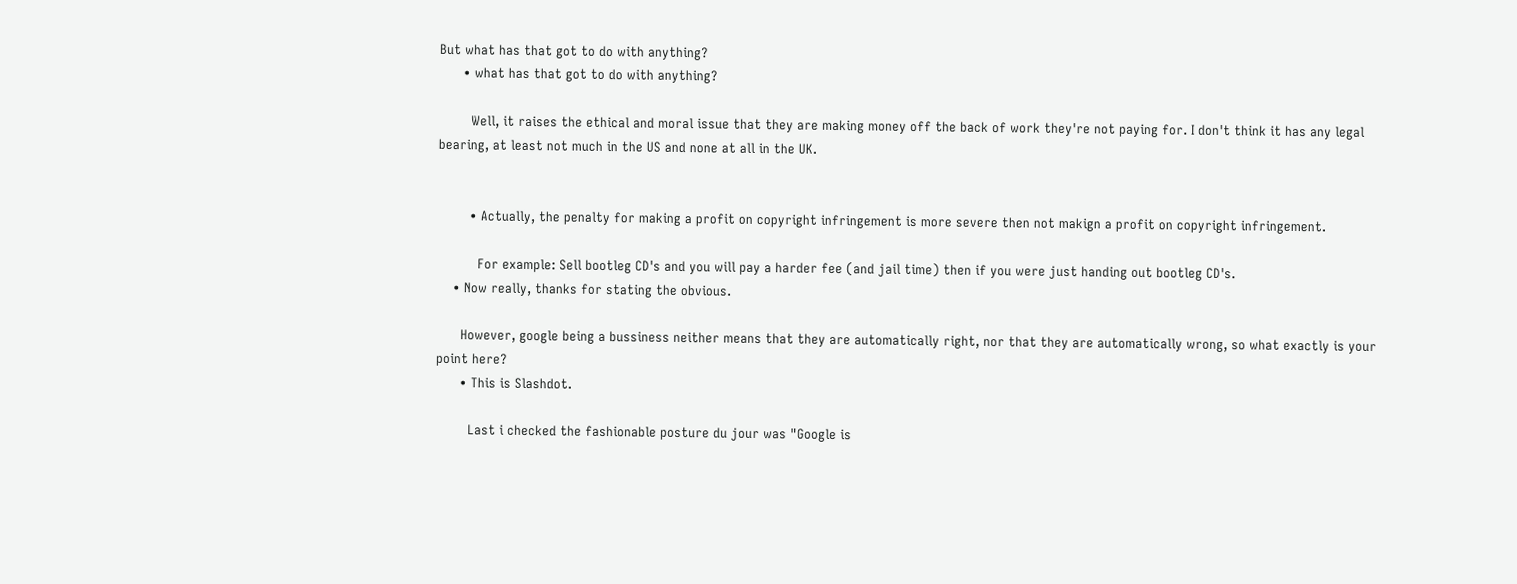But what has that got to do with anything?
      • what has that got to do with anything?

        Well, it raises the ethical and moral issue that they are making money off the back of work they're not paying for. I don't think it has any legal bearing, at least not much in the US and none at all in the UK.


        • Actually, the penalty for making a profit on copyright infringement is more severe then not makign a profit on copyright infringement.

          For example: Sell bootleg CD's and you will pay a harder fee (and jail time) then if you were just handing out bootleg CD's.
    • Now really, thanks for stating the obvious.

      However, google being a bussiness neither means that they are automatically right, nor that they are automatically wrong, so what exactly is your point here?
      • This is Slashdot.

        Last i checked the fashionable posture du jour was "Google is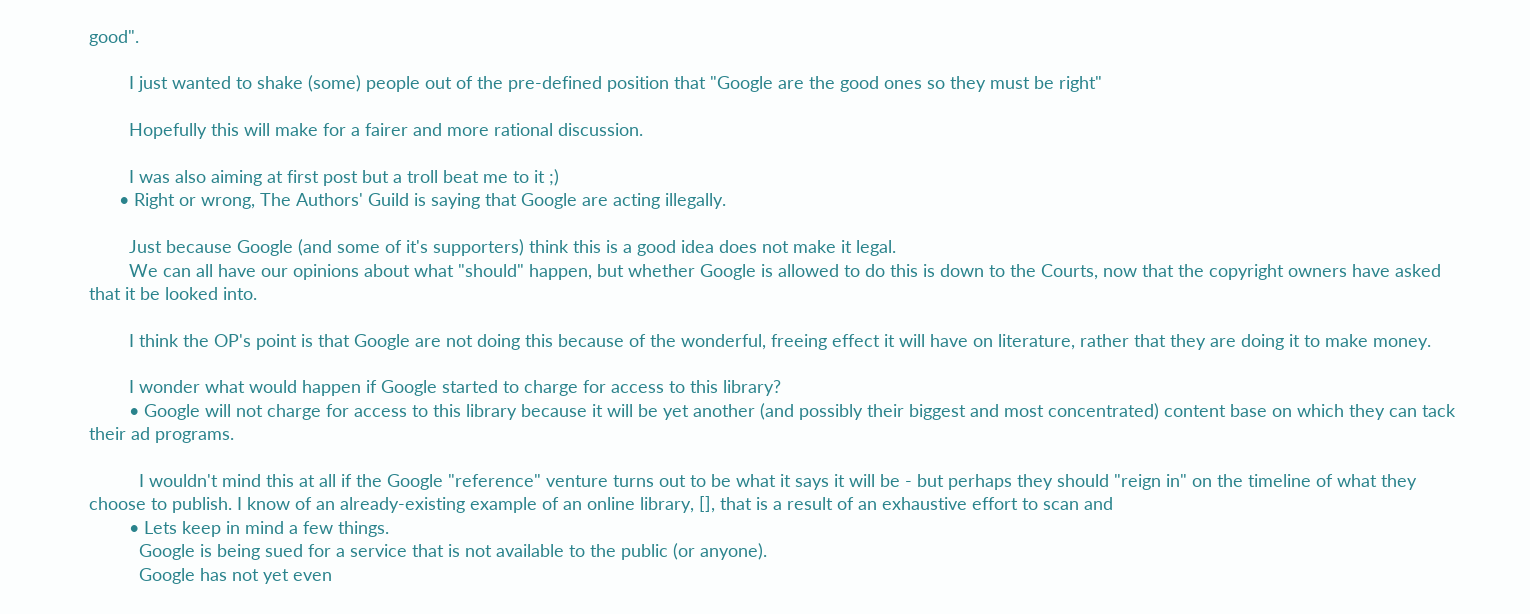good".

        I just wanted to shake (some) people out of the pre-defined position that "Google are the good ones so they must be right"

        Hopefully this will make for a fairer and more rational discussion.

        I was also aiming at first post but a troll beat me to it ;)
      • Right or wrong, The Authors' Guild is saying that Google are acting illegally.

        Just because Google (and some of it's supporters) think this is a good idea does not make it legal.
        We can all have our opinions about what "should" happen, but whether Google is allowed to do this is down to the Courts, now that the copyright owners have asked that it be looked into.

        I think the OP's point is that Google are not doing this because of the wonderful, freeing effect it will have on literature, rather that they are doing it to make money.

        I wonder what would happen if Google started to charge for access to this library?
        • Google will not charge for access to this library because it will be yet another (and possibly their biggest and most concentrated) content base on which they can tack their ad programs.

          I wouldn't mind this at all if the Google "reference" venture turns out to be what it says it will be - but perhaps they should "reign in" on the timeline of what they choose to publish. I know of an already-existing example of an online library, [], that is a result of an exhaustive effort to scan and
        • Lets keep in mind a few things.
          Google is being sued for a service that is not available to the public (or anyone).
          Google has not yet even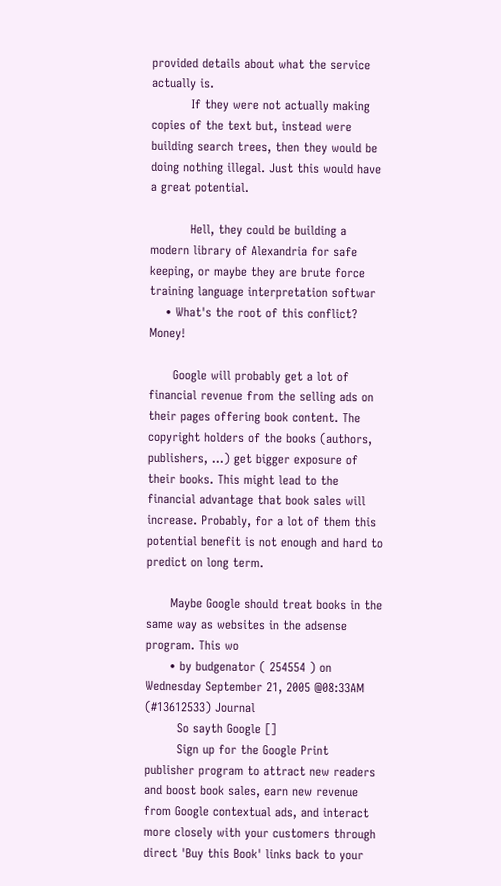provided details about what the service actually is.
          If they were not actually making copies of the text but, instead were building search trees, then they would be doing nothing illegal. Just this would have a great potential.

          Hell, they could be building a modern library of Alexandria for safe keeping, or maybe they are brute force training language interpretation softwar
    • What's the root of this conflict? Money!

      Google will probably get a lot of financial revenue from the selling ads on their pages offering book content. The copyright holders of the books (authors, publishers, ...) get bigger exposure of their books. This might lead to the financial advantage that book sales will increase. Probably, for a lot of them this potential benefit is not enough and hard to predict on long term.

      Maybe Google should treat books in the same way as websites in the adsense program. This wo
      • by budgenator ( 254554 ) on Wednesday September 21, 2005 @08:33AM (#13612533) Journal
        So sayth Google []
        Sign up for the Google Print publisher program to attract new readers and boost book sales, earn new revenue from Google contextual ads, and interact more closely with your customers through direct 'Buy this Book' links back to your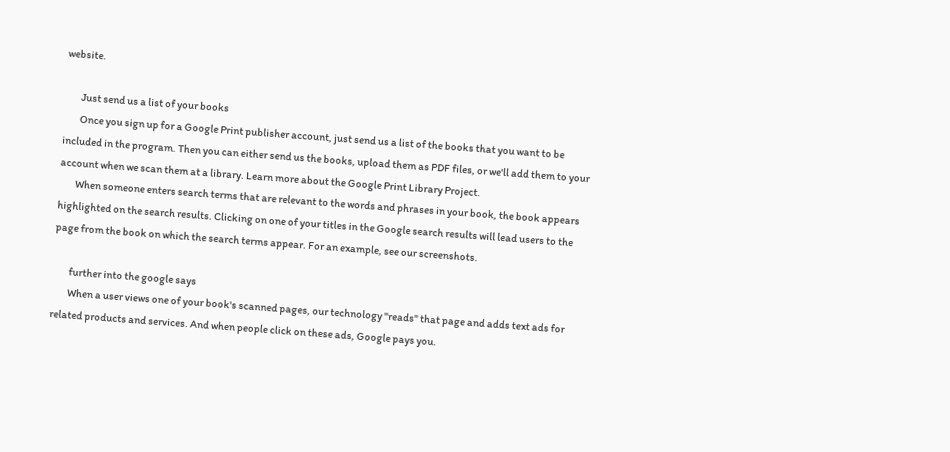website.

        Just send us a list of your books
        Once you sign up for a Google Print publisher account, just send us a list of the books that you want to be included in the program. Then you can either send us the books, upload them as PDF files, or we'll add them to your account when we scan them at a library. Learn more about the Google Print Library Project.
        When someone enters search terms that are relevant to the words and phrases in your book, the book appears highlighted on the search results. Clicking on one of your titles in the Google search results will lead users to the page from the book on which the search terms appear. For an example, see our screenshots.

        further into the google says
        When a user views one of your book's scanned pages, our technology "reads" that page and adds text ads for related products and services. And when people click on these ads, Google pays you.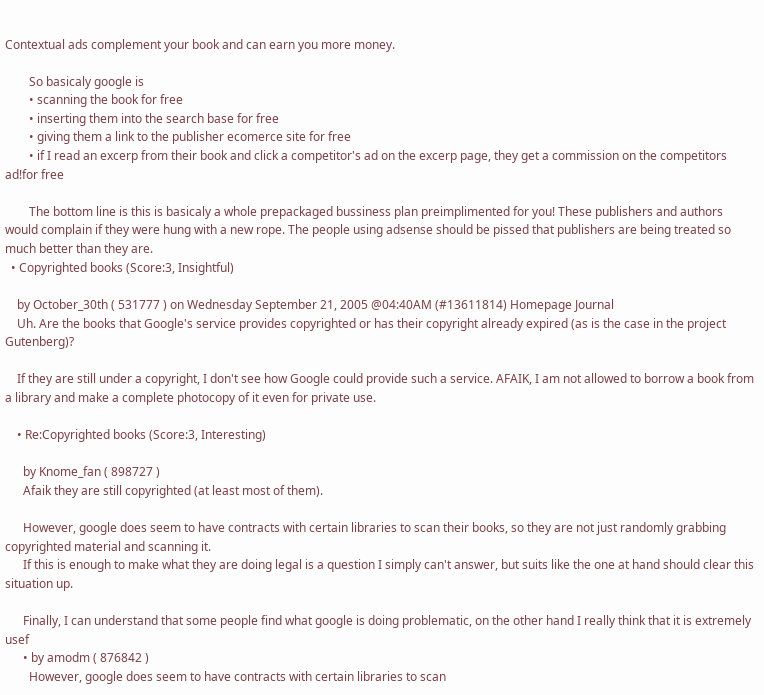Contextual ads complement your book and can earn you more money.

        So basicaly google is
        • scanning the book for free
        • inserting them into the search base for free
        • giving them a link to the publisher ecomerce site for free
        • if I read an excerp from their book and click a competitor's ad on the excerp page, they get a commission on the competitors ad!for free

        The bottom line is this is basicaly a whole prepackaged bussiness plan preimplimented for you! These publishers and authors would complain if they were hung with a new rope. The people using adsense should be pissed that publishers are being treated so much better than they are.
  • Copyrighted books (Score:3, Insightful)

    by October_30th ( 531777 ) on Wednesday September 21, 2005 @04:40AM (#13611814) Homepage Journal
    Uh. Are the books that Google's service provides copyrighted or has their copyright already expired (as is the case in the project Gutenberg)?

    If they are still under a copyright, I don't see how Google could provide such a service. AFAIK, I am not allowed to borrow a book from a library and make a complete photocopy of it even for private use.

    • Re:Copyrighted books (Score:3, Interesting)

      by Knome_fan ( 898727 )
      Afaik they are still copyrighted (at least most of them).

      However, google does seem to have contracts with certain libraries to scan their books, so they are not just randomly grabbing copyrighted material and scanning it.
      If this is enough to make what they are doing legal is a question I simply can't answer, but suits like the one at hand should clear this situation up.

      Finally, I can understand that some people find what google is doing problematic, on the other hand I really think that it is extremely usef
      • by amodm ( 876842 )
        However, google does seem to have contracts with certain libraries to scan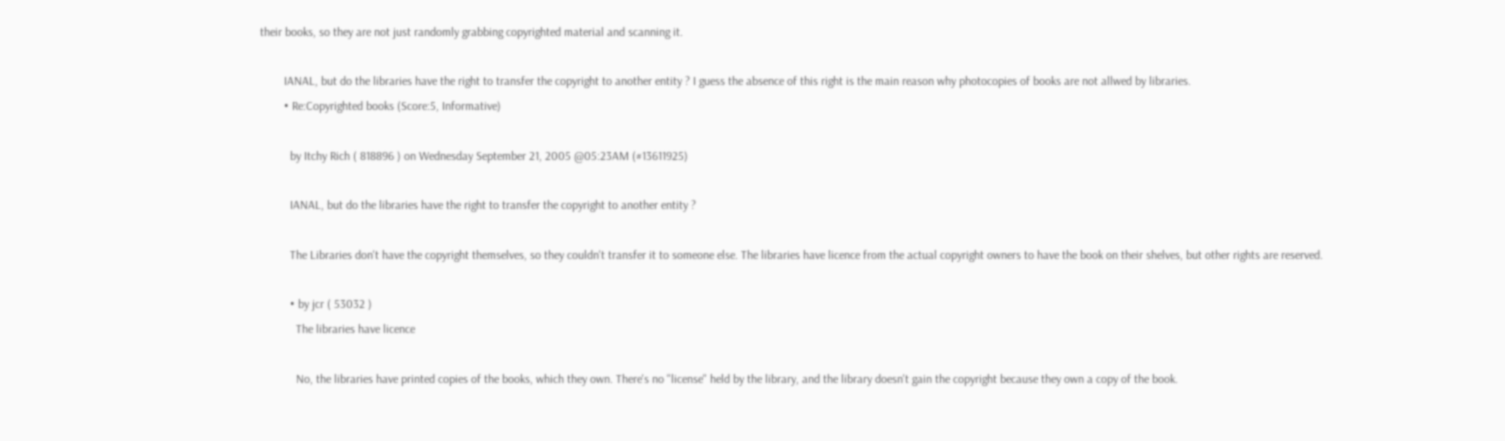their books, so they are not just randomly grabbing copyrighted material and scanning it.

        IANAL, but do the libraries have the right to transfer the copyright to another entity ? I guess the absence of this right is the main reason why photocopies of books are not allwed by libraries.
        • Re:Copyrighted books (Score:5, Informative)

          by Itchy Rich ( 818896 ) on Wednesday September 21, 2005 @05:23AM (#13611925)

          IANAL, but do the libraries have the right to transfer the copyright to another entity ?

          The Libraries don't have the copyright themselves, so they couldn't transfer it to someone else. The libraries have licence from the actual copyright owners to have the book on their shelves, but other rights are reserved.

          • by jcr ( 53032 )
            The libraries have licence

            No, the libraries have printed copies of the books, which they own. There's no "license" held by the library, and the library doesn't gain the copyright because they own a copy of the book.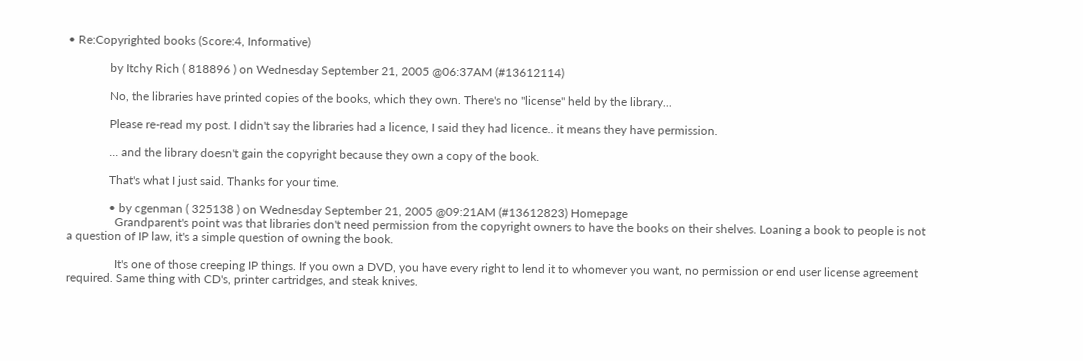• Re:Copyrighted books (Score:4, Informative)

              by Itchy Rich ( 818896 ) on Wednesday September 21, 2005 @06:37AM (#13612114)

              No, the libraries have printed copies of the books, which they own. There's no "license" held by the library...

              Please re-read my post. I didn't say the libraries had a licence, I said they had licence.. it means they have permission.

              ... and the library doesn't gain the copyright because they own a copy of the book.

              That's what I just said. Thanks for your time.

              • by cgenman ( 325138 ) on Wednesday September 21, 2005 @09:21AM (#13612823) Homepage
                Grandparent's point was that libraries don't need permission from the copyright owners to have the books on their shelves. Loaning a book to people is not a question of IP law, it's a simple question of owning the book.

                It's one of those creeping IP things. If you own a DVD, you have every right to lend it to whomever you want, no permission or end user license agreement required. Same thing with CD's, printer cartridges, and steak knives.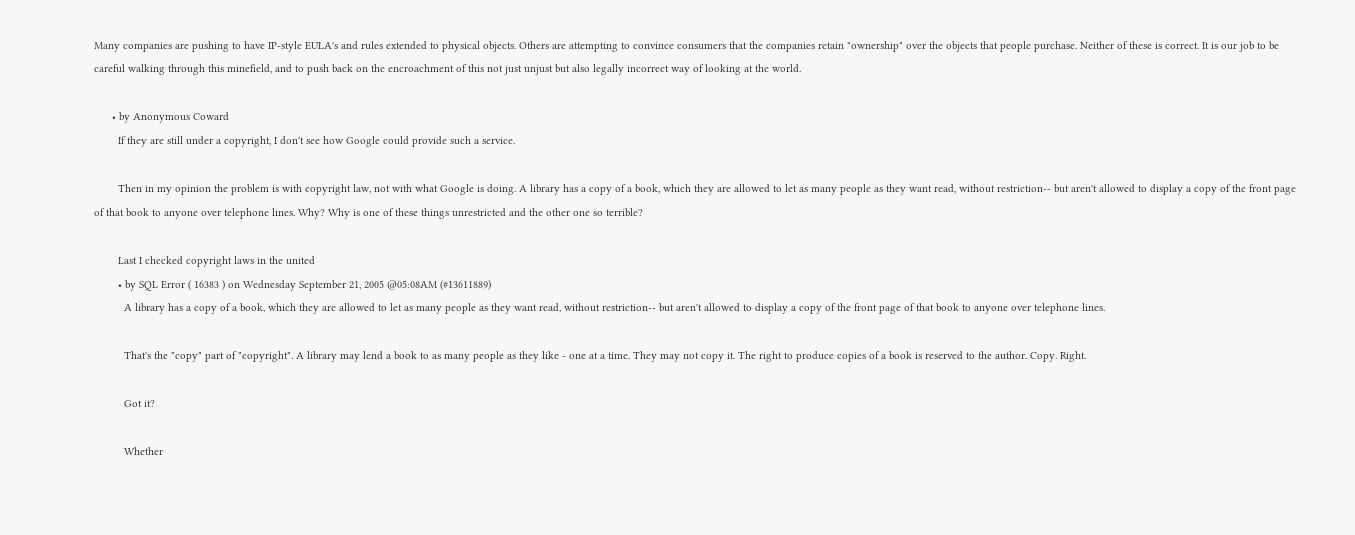Many companies are pushing to have IP-style EULA's and rules extended to physical objects. Others are attempting to convince consumers that the companies retain "ownership" over the objects that people purchase. Neither of these is correct. It is our job to be careful walking through this minefield, and to push back on the encroachment of this not just unjust but also legally incorrect way of looking at the world.

      • by Anonymous Coward
        If they are still under a copyright, I don't see how Google could provide such a service.

        Then in my opinion the problem is with copyright law, not with what Google is doing. A library has a copy of a book, which they are allowed to let as many people as they want read, without restriction-- but aren't allowed to display a copy of the front page of that book to anyone over telephone lines. Why? Why is one of these things unrestricted and the other one so terrible?

        Last I checked copyright laws in the united
        • by SQL Error ( 16383 ) on Wednesday September 21, 2005 @05:08AM (#13611889)
          A library has a copy of a book, which they are allowed to let as many people as they want read, without restriction-- but aren't allowed to display a copy of the front page of that book to anyone over telephone lines.

          That's the "copy" part of "copyright". A library may lend a book to as many people as they like - one at a time. They may not copy it. The right to produce copies of a book is reserved to the author. Copy. Right.

          Got it?

          Whether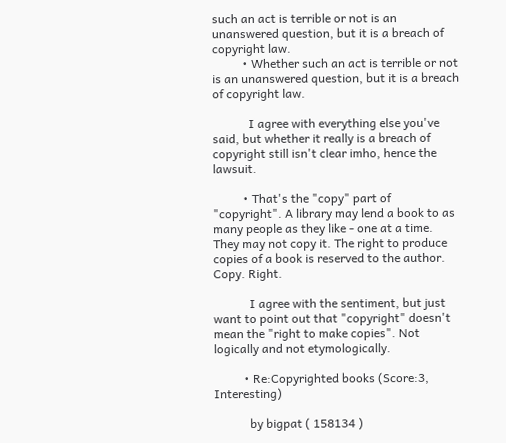such an act is terrible or not is an unanswered question, but it is a breach of copyright law.
          • Whether such an act is terrible or not is an unanswered question, but it is a breach of copyright law.

            I agree with everything else you've said, but whether it really is a breach of copyright still isn't clear imho, hence the lawsuit.

          • That's the "copy" part of "copyright". A library may lend a book to as many people as they like - one at a time. They may not copy it. The right to produce copies of a book is reserved to the author. Copy. Right.

            I agree with the sentiment, but just want to point out that "copyright" doesn't mean the "right to make copies". Not logically and not etymologically.

          • Re:Copyrighted books (Score:3, Interesting)

            by bigpat ( 158134 )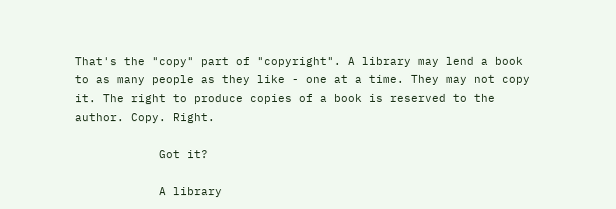That's the "copy" part of "copyright". A library may lend a book to as many people as they like - one at a time. They may not copy it. The right to produce copies of a book is reserved to the author. Copy. Right.

            Got it?

            A library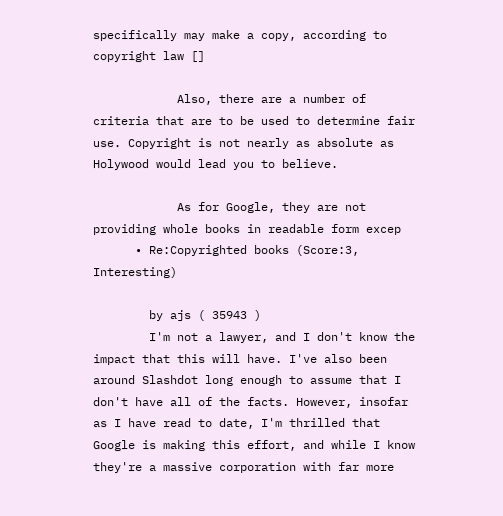specifically may make a copy, according to copyright law []

            Also, there are a number of criteria that are to be used to determine fair use. Copyright is not nearly as absolute as Holywood would lead you to believe.

            As for Google, they are not providing whole books in readable form excep
      • Re:Copyrighted books (Score:3, Interesting)

        by ajs ( 35943 )
        I'm not a lawyer, and I don't know the impact that this will have. I've also been around Slashdot long enough to assume that I don't have all of the facts. However, insofar as I have read to date, I'm thrilled that Google is making this effort, and while I know they're a massive corporation with far more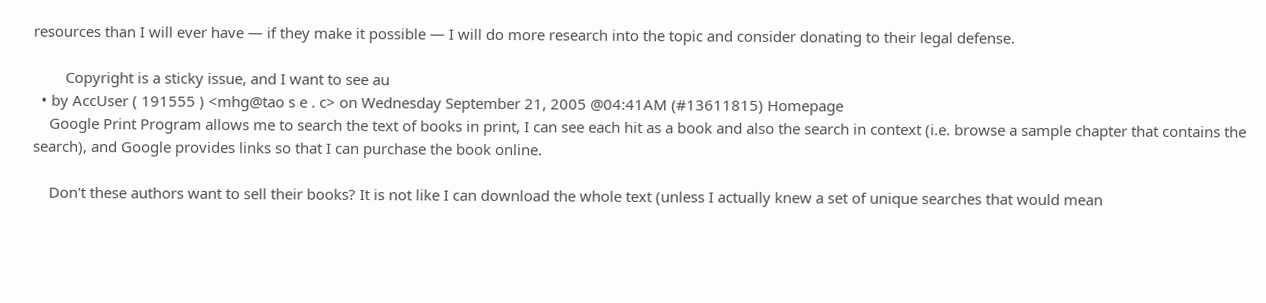resources than I will ever have — if they make it possible — I will do more research into the topic and consider donating to their legal defense.

        Copyright is a sticky issue, and I want to see au
  • by AccUser ( 191555 ) <mhg@tao s e . c> on Wednesday September 21, 2005 @04:41AM (#13611815) Homepage
    Google Print Program allows me to search the text of books in print, I can see each hit as a book and also the search in context (i.e. browse a sample chapter that contains the search), and Google provides links so that I can purchase the book online.

    Don't these authors want to sell their books? It is not like I can download the whole text (unless I actually knew a set of unique searches that would mean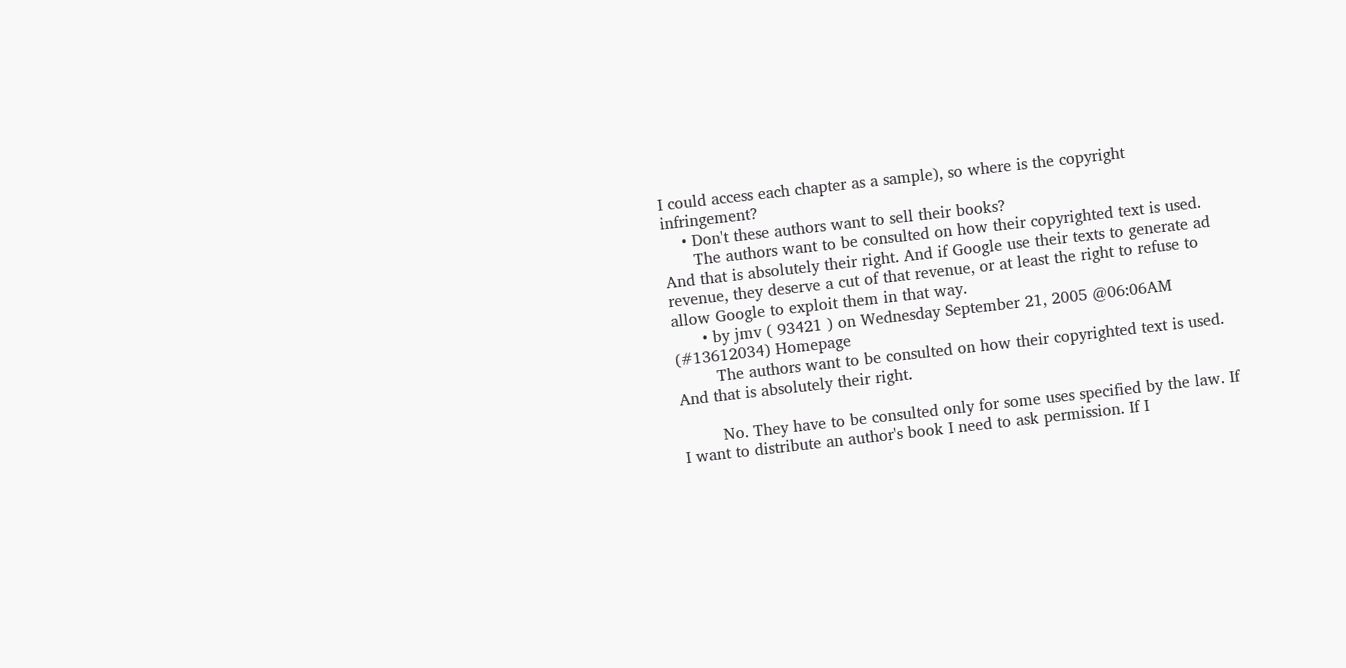I could access each chapter as a sample), so where is the copyright infringement?
    • Don't these authors want to sell their books?
      The authors want to be consulted on how their copyrighted text is used. And that is absolutely their right. And if Google use their texts to generate ad revenue, they deserve a cut of that revenue, or at least the right to refuse to allow Google to exploit them in that way.
      • by jmv ( 93421 ) on Wednesday September 21, 2005 @06:06AM (#13612034) Homepage
        The authors want to be consulted on how their copyrighted text is used. And that is absolutely their right.

        No. They have to be consulted only for some uses specified by the law. If I want to distribute an author's book I need to ask permission. If I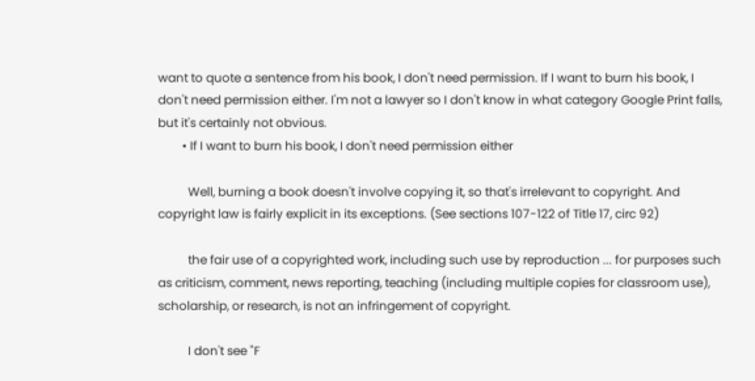want to quote a sentence from his book, I don't need permission. If I want to burn his book, I don't need permission either. I'm not a lawyer so I don't know in what category Google Print falls, but it's certainly not obvious.
        • If I want to burn his book, I don't need permission either

          Well, burning a book doesn't involve copying it, so that's irrelevant to copyright. And copyright law is fairly explicit in its exceptions. (See sections 107-122 of Title 17, circ 92)

          the fair use of a copyrighted work, including such use by reproduction ... for purposes such as criticism, comment, news reporting, teaching (including multiple copies for classroom use), scholarship, or research, is not an infringement of copyright.

          I don't see "F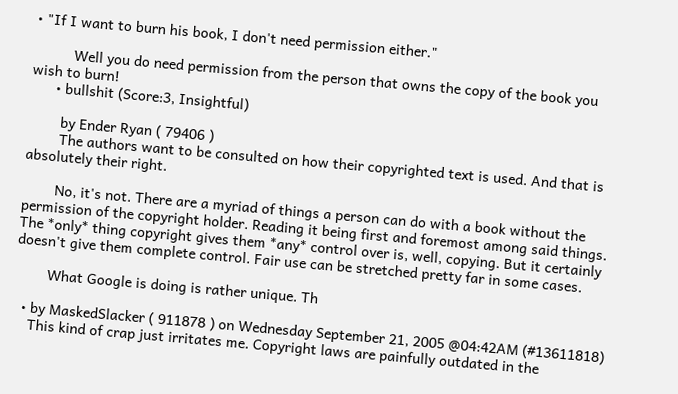• "If I want to burn his book, I don't need permission either."

          Well you do need permission from the person that owns the copy of the book you wish to burn!
      • bullshit (Score:3, Insightful)

        by Ender Ryan ( 79406 )
        The authors want to be consulted on how their copyrighted text is used. And that is absolutely their right.

        No, it's not. There are a myriad of things a person can do with a book without the permission of the copyright holder. Reading it being first and foremost among said things. The *only* thing copyright gives them *any* control over is, well, copying. But it certainly doesn't give them complete control. Fair use can be stretched pretty far in some cases.

        What Google is doing is rather unique. Th

  • by MaskedSlacker ( 911878 ) on Wednesday September 21, 2005 @04:42AM (#13611818)
    This kind of crap just irritates me. Copyright laws are painfully outdated in the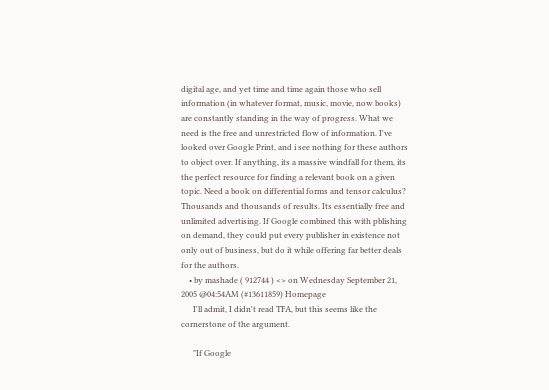digital age, and yet time and time again those who sell information (in whatever format, music, movie, now books) are constantly standing in the way of progress. What we need is the free and unrestricted flow of information. I've looked over Google Print, and i see nothing for these authors to object over. If anything, its a massive windfall for them, its the perfect resource for finding a relevant book on a given topic. Need a book on differential forms and tensor calculus? Thousands and thousands of results. Its essentially free and unlimited advertising. If Google combined this with pblishing on demand, they could put every publisher in existence not only out of business, but do it while offering far better deals for the authors.
    • by mashade ( 912744 ) <> on Wednesday September 21, 2005 @04:54AM (#13611859) Homepage
      I'll admit, I didn't read TFA, but this seems like the cornerstone of the argument.

      "If Google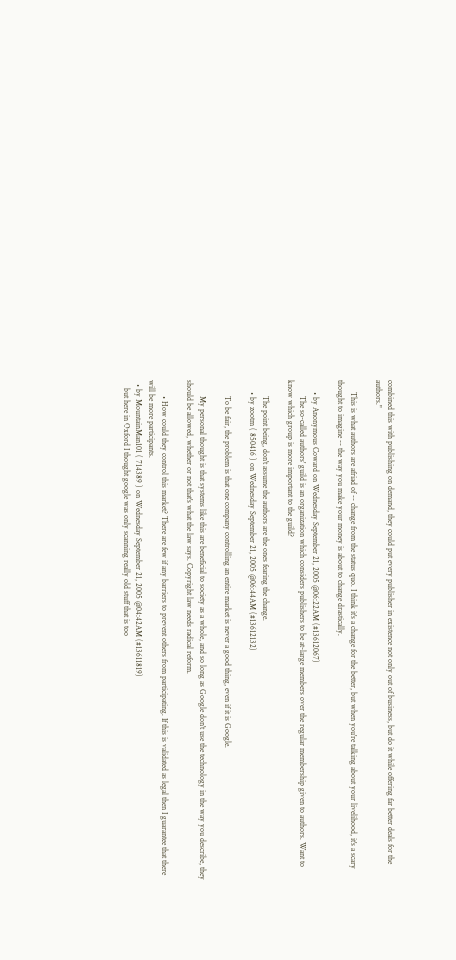combined this with publishing on demand, they could put every publisher in existence not only out of business, but do it while offering far better deals for the authors."

      This is what authors are afriad of -- change from the status quo. I think it's a change for the better, but when you're talking about your livelihood, it's a scary thought to imagine -- the way you make your money is about to change drastically.

      • by Anonymous Coward on Wednesday September 21, 2005 @06:22AM (#13612067)
        The so-called authors' guild is an organization which considers publishers to be at-large members over the regular membership given to authors. Want to know which group is more important to the guild?

        The point being, don't assume the authors are the ones fearing the change.
      • by zootm ( 850416 ) on Wednesday September 21, 2005 @06:44AM (#13612132)

        To be fair, the problem is that one company controlling an entire market is never a good thing, even if it is Google.

        My personal thought is that systems like this are beneficial to society as a whole, and so long as Google don't use the technology in the way you describe, they should be allowed, whether or not that's what the law says. Copyright law needs radical reform.

        • How could they control this market? There are few if any barriers to prevent others from participating. If this is validated as legal then I guarantee that there will be more participants.
  • by MountainMan101 ( 714389 ) on Wednesday September 21, 2005 @04:42AM (#13611819)
    but here in Oxford I thought google was only scanning really old stuff that is too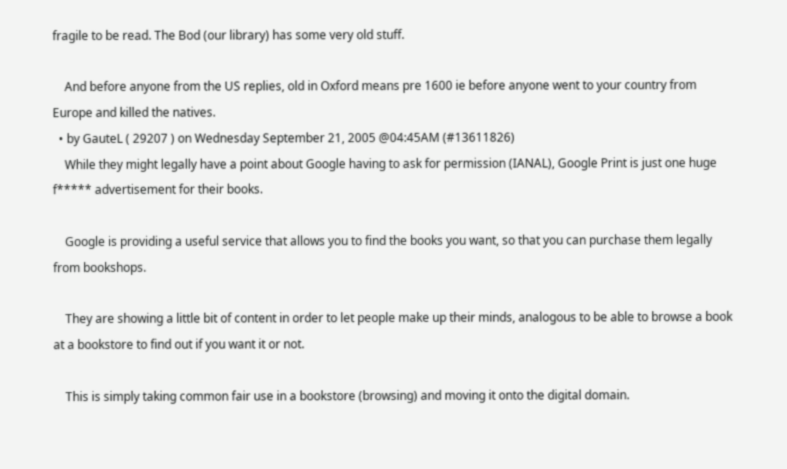fragile to be read. The Bod (our library) has some very old stuff.

    And before anyone from the US replies, old in Oxford means pre 1600 ie before anyone went to your country from Europe and killed the natives.
  • by GauteL ( 29207 ) on Wednesday September 21, 2005 @04:45AM (#13611826)
    While they might legally have a point about Google having to ask for permission (IANAL), Google Print is just one huge f***** advertisement for their books.

    Google is providing a useful service that allows you to find the books you want, so that you can purchase them legally from bookshops.

    They are showing a little bit of content in order to let people make up their minds, analogous to be able to browse a book at a bookstore to find out if you want it or not.

    This is simply taking common fair use in a bookstore (browsing) and moving it onto the digital domain.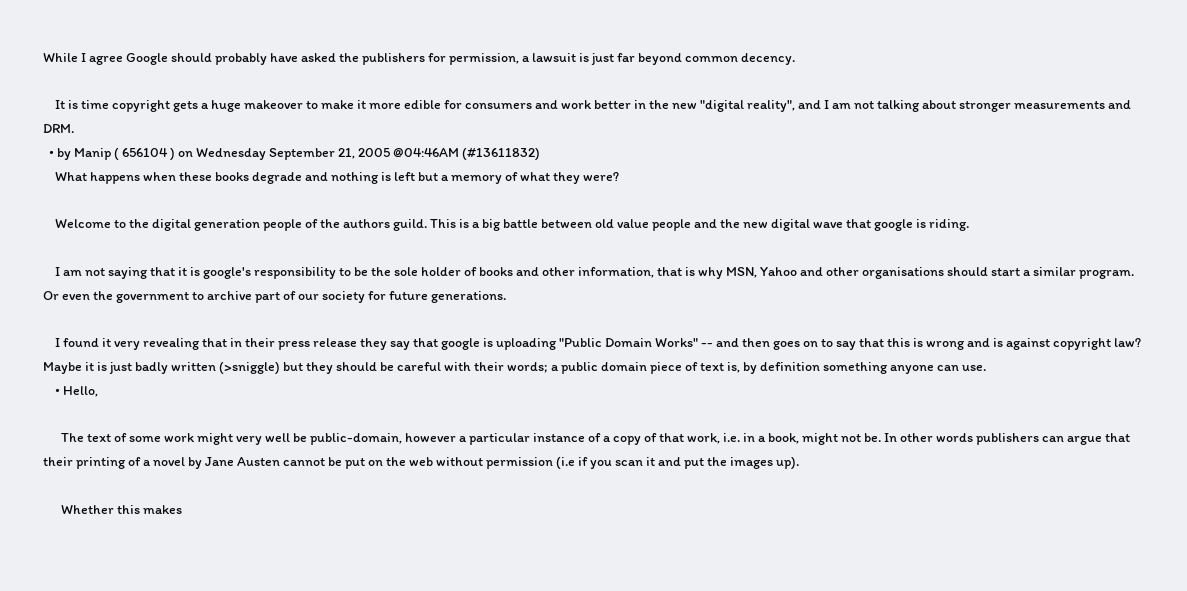While I agree Google should probably have asked the publishers for permission, a lawsuit is just far beyond common decency.

    It is time copyright gets a huge makeover to make it more edible for consumers and work better in the new "digital reality", and I am not talking about stronger measurements and DRM.
  • by Manip ( 656104 ) on Wednesday September 21, 2005 @04:46AM (#13611832)
    What happens when these books degrade and nothing is left but a memory of what they were?

    Welcome to the digital generation people of the authors guild. This is a big battle between old value people and the new digital wave that google is riding.

    I am not saying that it is google's responsibility to be the sole holder of books and other information, that is why MSN, Yahoo and other organisations should start a similar program. Or even the government to archive part of our society for future generations.

    I found it very revealing that in their press release they say that google is uploading "Public Domain Works" -- and then goes on to say that this is wrong and is against copyright law? Maybe it is just badly written (>sniggle) but they should be careful with their words; a public domain piece of text is, by definition something anyone can use.
    • Hello,

      The text of some work might very well be public-domain, however a particular instance of a copy of that work, i.e. in a book, might not be. In other words publishers can argue that their printing of a novel by Jane Austen cannot be put on the web without permission (i.e if you scan it and put the images up).

      Whether this makes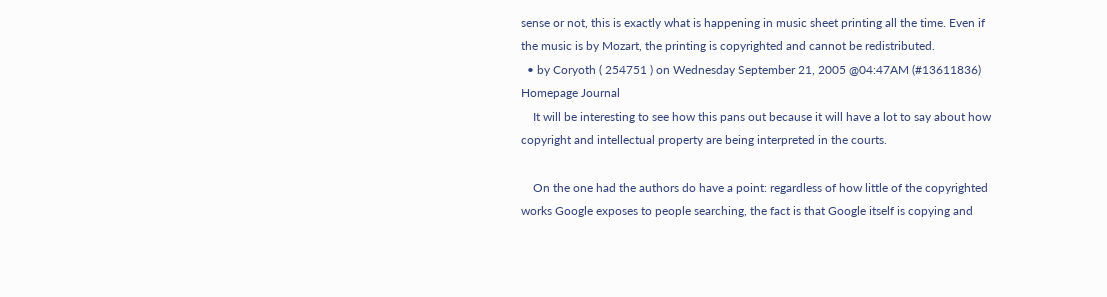sense or not, this is exactly what is happening in music sheet printing all the time. Even if the music is by Mozart, the printing is copyrighted and cannot be redistributed.
  • by Coryoth ( 254751 ) on Wednesday September 21, 2005 @04:47AM (#13611836) Homepage Journal
    It will be interesting to see how this pans out because it will have a lot to say about how copyright and intellectual property are being interpreted in the courts.

    On the one had the authors do have a point: regardless of how little of the copyrighted works Google exposes to people searching, the fact is that Google itself is copying and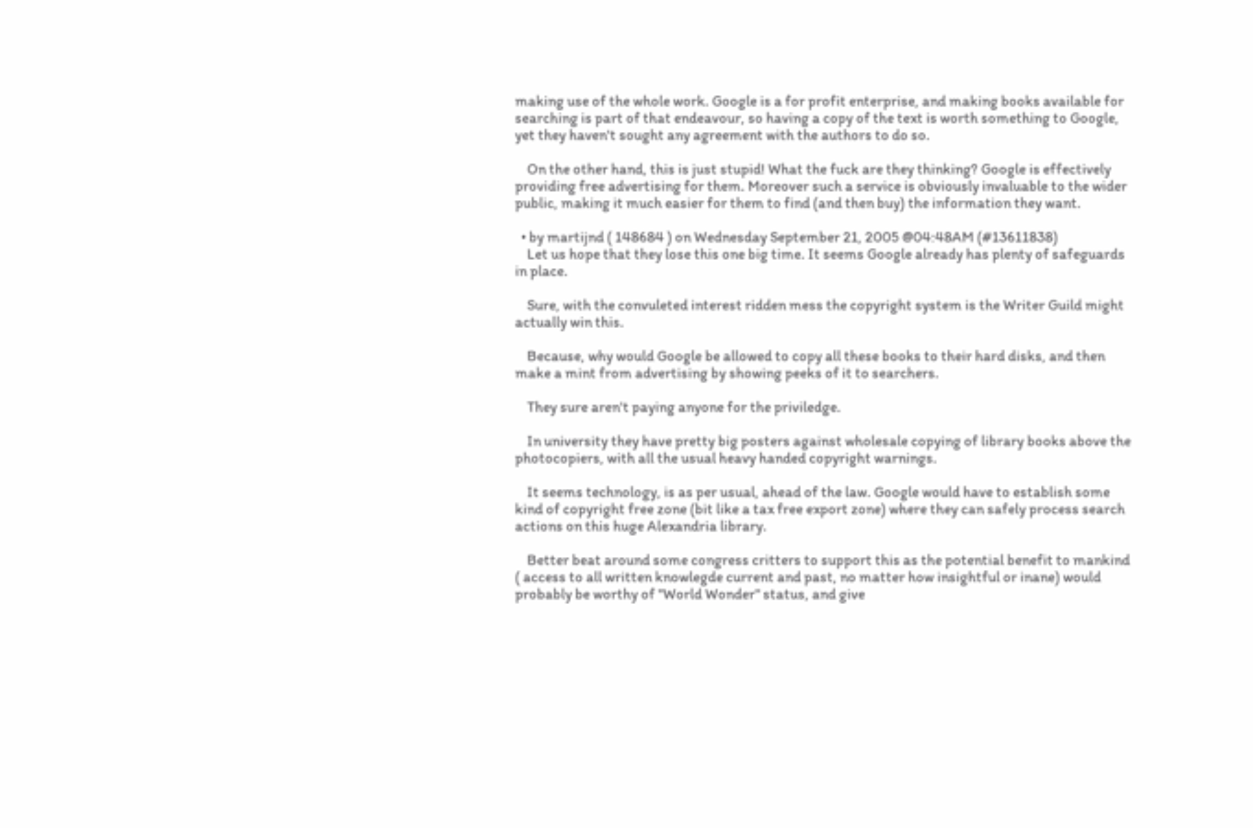making use of the whole work. Google is a for profit enterprise, and making books available for searching is part of that endeavour, so having a copy of the text is worth something to Google, yet they haven't sought any agreement with the authors to do so.

    On the other hand, this is just stupid! What the fuck are they thinking? Google is effectively providing free advertising for them. Moreover such a service is obviously invaluable to the wider public, making it much easier for them to find (and then buy) the information they want.

  • by martijnd ( 148684 ) on Wednesday September 21, 2005 @04:48AM (#13611838)
    Let us hope that they lose this one big time. It seems Google already has plenty of safeguards in place.

    Sure, with the convuleted interest ridden mess the copyright system is the Writer Guild might actually win this.

    Because, why would Google be allowed to copy all these books to their hard disks, and then make a mint from advertising by showing peeks of it to searchers.

    They sure aren't paying anyone for the priviledge.

    In university they have pretty big posters against wholesale copying of library books above the photocopiers, with all the usual heavy handed copyright warnings.

    It seems technology, is as per usual, ahead of the law. Google would have to establish some kind of copyright free zone (bit like a tax free export zone) where they can safely process search actions on this huge Alexandria library.

    Better beat around some congress critters to support this as the potential benefit to mankind ( access to all written knowlegde current and past, no matter how insightful or inane) would probably be worthy of "World Wonder" status, and give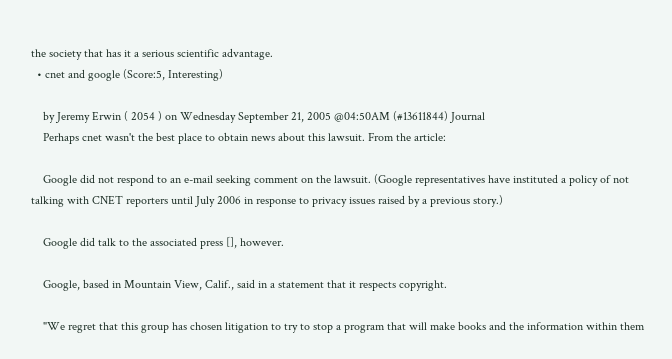the society that has it a serious scientific advantage.
  • cnet and google (Score:5, Interesting)

    by Jeremy Erwin ( 2054 ) on Wednesday September 21, 2005 @04:50AM (#13611844) Journal
    Perhaps cnet wasn't the best place to obtain news about this lawsuit. From the article:

    Google did not respond to an e-mail seeking comment on the lawsuit. (Google representatives have instituted a policy of not talking with CNET reporters until July 2006 in response to privacy issues raised by a previous story.)

    Google did talk to the associated press [], however.

    Google, based in Mountain View, Calif., said in a statement that it respects copyright.

    "We regret that this group has chosen litigation to try to stop a program that will make books and the information within them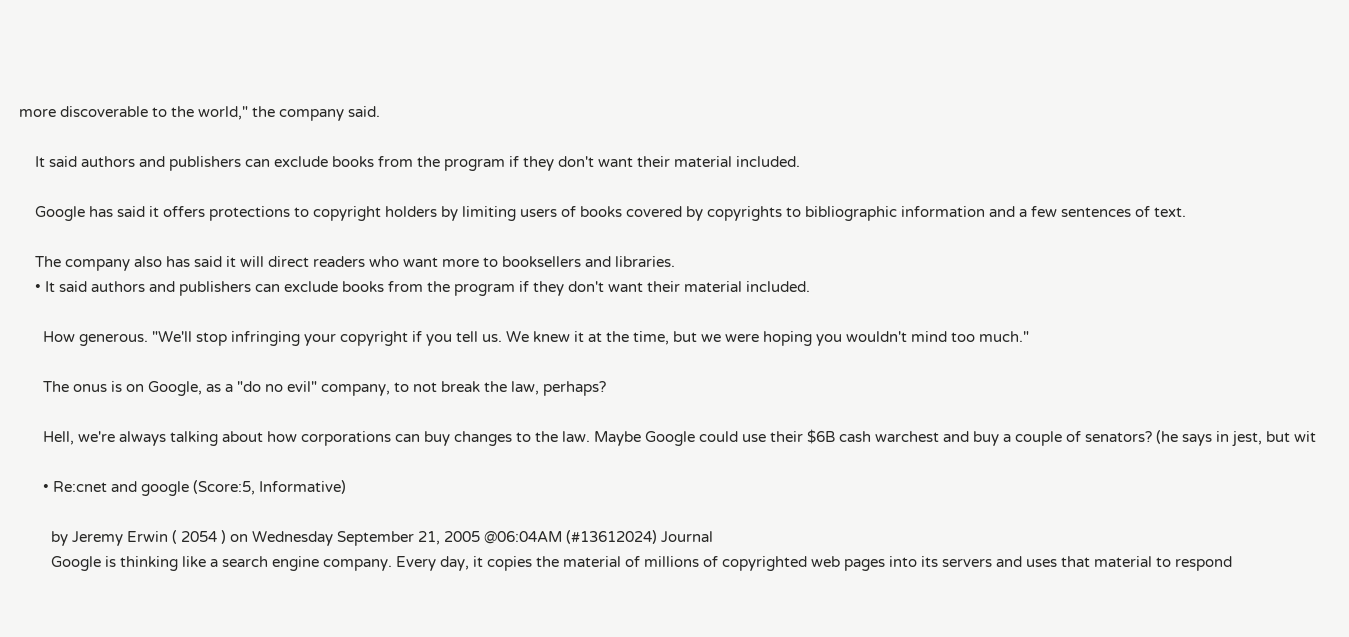more discoverable to the world," the company said.

    It said authors and publishers can exclude books from the program if they don't want their material included.

    Google has said it offers protections to copyright holders by limiting users of books covered by copyrights to bibliographic information and a few sentences of text.

    The company also has said it will direct readers who want more to booksellers and libraries.
    • It said authors and publishers can exclude books from the program if they don't want their material included.

      How generous. "We'll stop infringing your copyright if you tell us. We knew it at the time, but we were hoping you wouldn't mind too much."

      The onus is on Google, as a "do no evil" company, to not break the law, perhaps?

      Hell, we're always talking about how corporations can buy changes to the law. Maybe Google could use their $6B cash warchest and buy a couple of senators? (he says in jest, but wit

      • Re:cnet and google (Score:5, Informative)

        by Jeremy Erwin ( 2054 ) on Wednesday September 21, 2005 @06:04AM (#13612024) Journal
        Google is thinking like a search engine company. Every day, it copies the material of millions of copyrighted web pages into its servers and uses that material to respond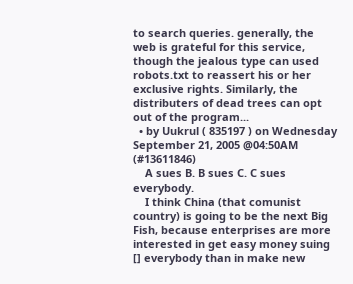to search queries. generally, the web is grateful for this service, though the jealous type can used robots.txt to reassert his or her exclusive rights. Similarly, the distributers of dead trees can opt out of the program...
  • by Uukrul ( 835197 ) on Wednesday September 21, 2005 @04:50AM (#13611846)
    A sues B. B sues C. C sues everybody.
    I think China (that comunist country) is going to be the next Big Fish, because enterprises are more interested in get easy money suing [] everybody than in make new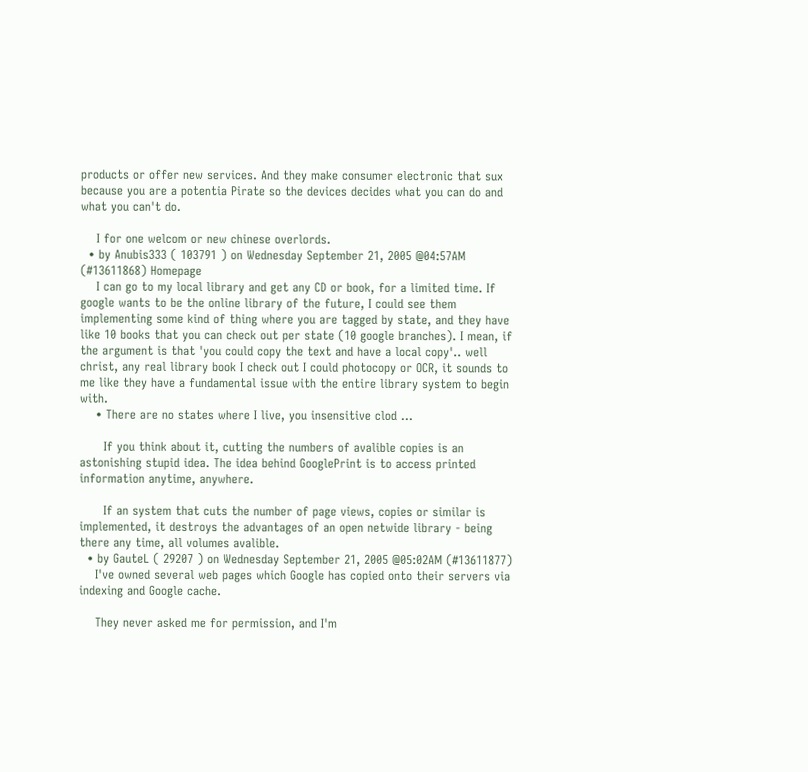products or offer new services. And they make consumer electronic that sux because you are a potentia Pirate so the devices decides what you can do and what you can't do.

    I for one welcom or new chinese overlords.
  • by Anubis333 ( 103791 ) on Wednesday September 21, 2005 @04:57AM (#13611868) Homepage
    I can go to my local library and get any CD or book, for a limited time. If google wants to be the online library of the future, I could see them implementing some kind of thing where you are tagged by state, and they have like 10 books that you can check out per state (10 google branches). I mean, if the argument is that 'you could copy the text and have a local copy'.. well christ, any real library book I check out I could photocopy or OCR, it sounds to me like they have a fundamental issue with the entire library system to begin with.
    • There are no states where I live, you insensitive clod ...

      If you think about it, cutting the numbers of avalible copies is an astonishing stupid idea. The idea behind GooglePrint is to access printed information anytime, anywhere.

      If an system that cuts the number of page views, copies or similar is implemented, it destroys the advantages of an open netwide library - being there any time, all volumes avalible.
  • by GauteL ( 29207 ) on Wednesday September 21, 2005 @05:02AM (#13611877)
    I've owned several web pages which Google has copied onto their servers via indexing and Google cache.

    They never asked me for permission, and I'm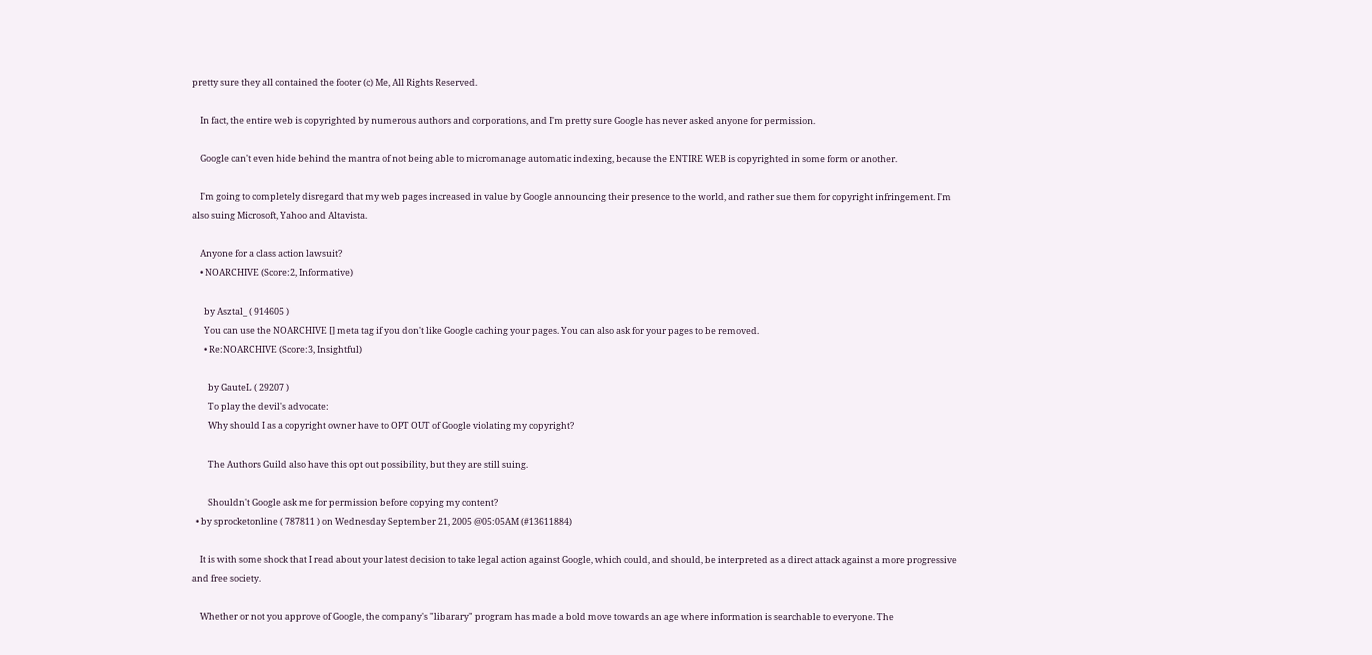pretty sure they all contained the footer (c) Me, All Rights Reserved.

    In fact, the entire web is copyrighted by numerous authors and corporations, and I'm pretty sure Google has never asked anyone for permission.

    Google can't even hide behind the mantra of not being able to micromanage automatic indexing, because the ENTIRE WEB is copyrighted in some form or another.

    I'm going to completely disregard that my web pages increased in value by Google announcing their presence to the world, and rather sue them for copyright infringement. I'm also suing Microsoft, Yahoo and Altavista.

    Anyone for a class action lawsuit?
    • NOARCHIVE (Score:2, Informative)

      by Asztal_ ( 914605 )
      You can use the NOARCHIVE [] meta tag if you don't like Google caching your pages. You can also ask for your pages to be removed.
      • Re:NOARCHIVE (Score:3, Insightful)

        by GauteL ( 29207 )
        To play the devil's advocate:
        Why should I as a copyright owner have to OPT OUT of Google violating my copyright?

        The Authors Guild also have this opt out possibility, but they are still suing.

        Shouldn't Google ask me for permission before copying my content?
  • by sprocketonline ( 787811 ) on Wednesday September 21, 2005 @05:05AM (#13611884)

    It is with some shock that I read about your latest decision to take legal action against Google, which could, and should, be interpreted as a direct attack against a more progressive and free society.

    Whether or not you approve of Google, the company's "libarary" program has made a bold move towards an age where information is searchable to everyone. The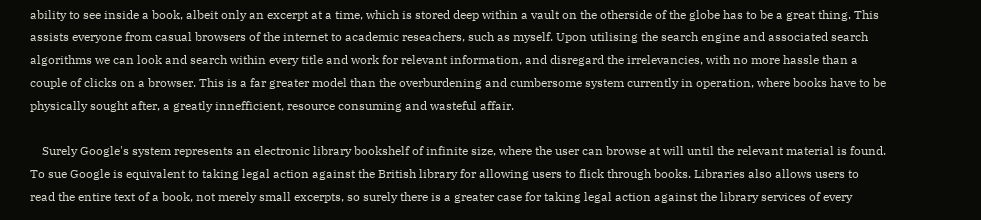ability to see inside a book, albeit only an excerpt at a time, which is stored deep within a vault on the otherside of the globe has to be a great thing. This assists everyone from casual browsers of the internet to academic reseachers, such as myself. Upon utilising the search engine and associated search algorithms we can look and search within every title and work for relevant information, and disregard the irrelevancies, with no more hassle than a couple of clicks on a browser. This is a far greater model than the overburdening and cumbersome system currently in operation, where books have to be physically sought after, a greatly innefficient, resource consuming and wasteful affair.

    Surely Google's system represents an electronic library bookshelf of infinite size, where the user can browse at will until the relevant material is found. To sue Google is equivalent to taking legal action against the British library for allowing users to flick through books. Libraries also allows users to read the entire text of a book, not merely small excerpts, so surely there is a greater case for taking legal action against the library services of every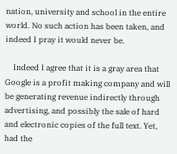nation, university and school in the entire world. No such action has been taken, and indeed I pray it would never be.

    Indeed I agree that it is a gray area that Google is a profit making company and will be generating revenue indirectly through advertising, and possibly the sale of hard and electronic copies of the full text. Yet, had the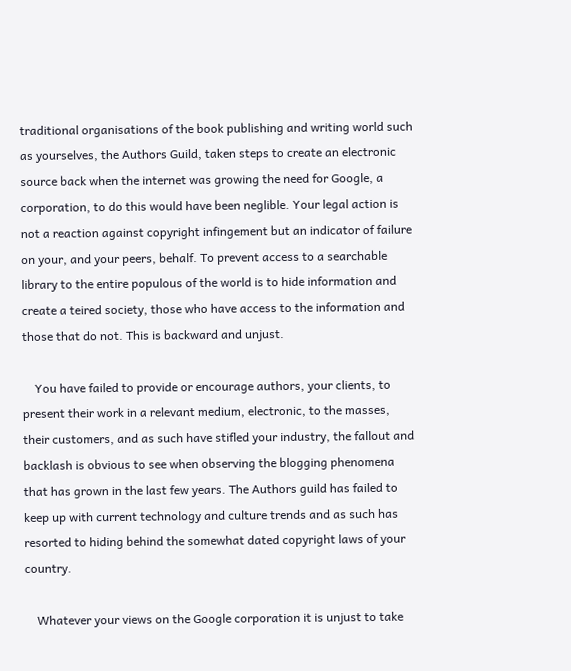traditional organisations of the book publishing and writing world such as yourselves, the Authors Guild, taken steps to create an electronic source back when the internet was growing the need for Google, a corporation, to do this would have been neglible. Your legal action is not a reaction against copyright infingement but an indicator of failure on your, and your peers, behalf. To prevent access to a searchable library to the entire populous of the world is to hide information and create a teired society, those who have access to the information and those that do not. This is backward and unjust.

    You have failed to provide or encourage authors, your clients, to present their work in a relevant medium, electronic, to the masses, their customers, and as such have stifled your industry, the fallout and backlash is obvious to see when observing the blogging phenomena that has grown in the last few years. The Authors guild has failed to keep up with current technology and culture trends and as such has resorted to hiding behind the somewhat dated copyright laws of your country.

    Whatever your views on the Google corporation it is unjust to take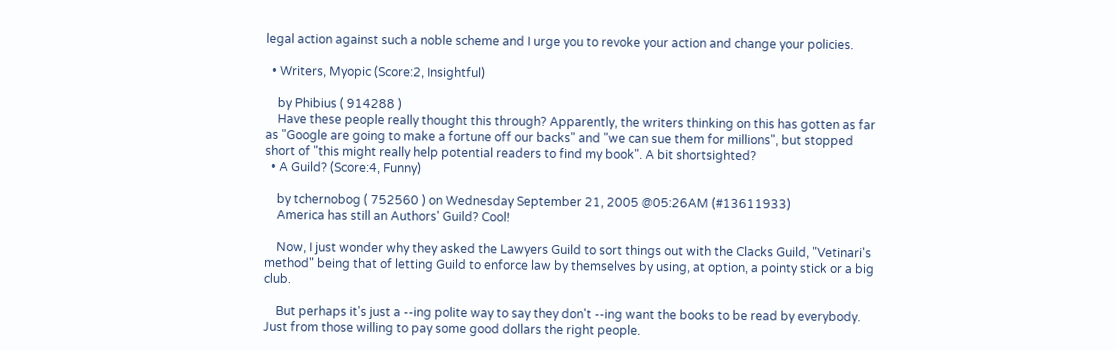legal action against such a noble scheme and I urge you to revoke your action and change your policies.

  • Writers, Myopic (Score:2, Insightful)

    by Phibius ( 914288 )
    Have these people really thought this through? Apparently, the writers thinking on this has gotten as far as "Google are going to make a fortune off our backs" and "we can sue them for millions", but stopped short of "this might really help potential readers to find my book". A bit shortsighted?
  • A Guild? (Score:4, Funny)

    by tchernobog ( 752560 ) on Wednesday September 21, 2005 @05:26AM (#13611933)
    America has still an Authors' Guild? Cool!

    Now, I just wonder why they asked the Lawyers Guild to sort things out with the Clacks Guild, "Vetinari's method" being that of letting Guild to enforce law by themselves by using, at option, a pointy stick or a big club.

    But perhaps it's just a --ing polite way to say they don't --ing want the books to be read by everybody. Just from those willing to pay some good dollars the right people.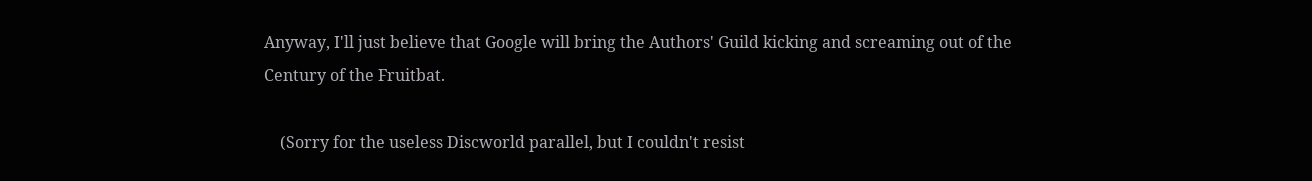Anyway, I'll just believe that Google will bring the Authors' Guild kicking and screaming out of the Century of the Fruitbat.

    (Sorry for the useless Discworld parallel, but I couldn't resist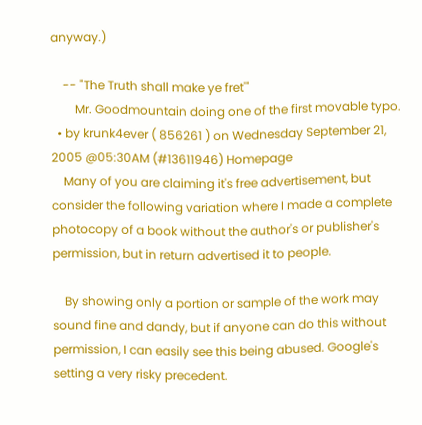anyway.)

    -- "The Truth shall make ye fret'"
        Mr. Goodmountain doing one of the first movable typo.
  • by krunk4ever ( 856261 ) on Wednesday September 21, 2005 @05:30AM (#13611946) Homepage
    Many of you are claiming it's free advertisement, but consider the following variation where I made a complete photocopy of a book without the author's or publisher's permission, but in return advertised it to people.

    By showing only a portion or sample of the work may sound fine and dandy, but if anyone can do this without permission, I can easily see this being abused. Google's setting a very risky precedent.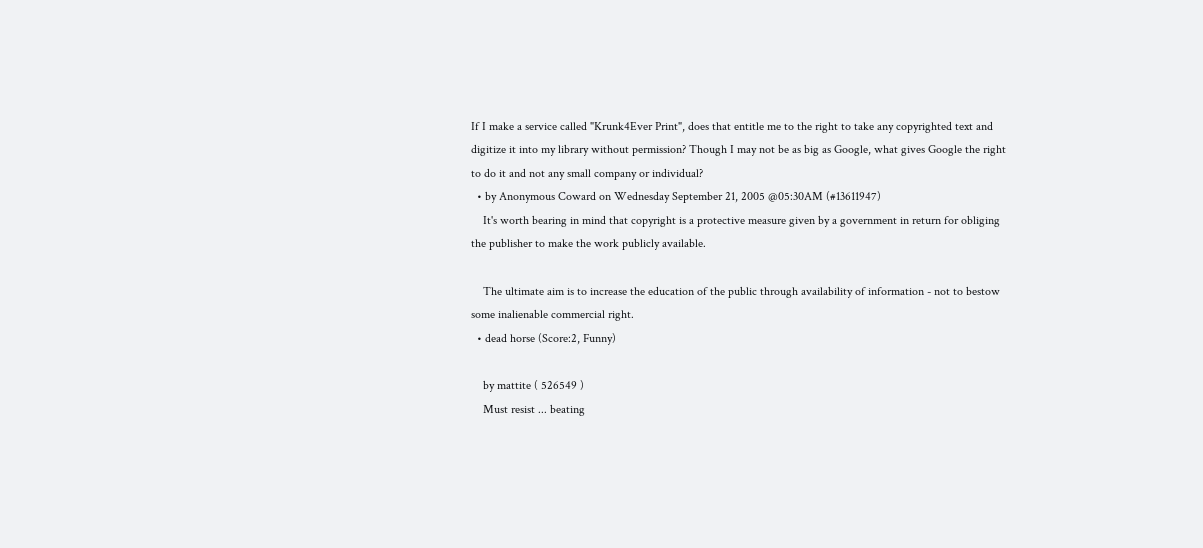If I make a service called "Krunk4Ever Print", does that entitle me to the right to take any copyrighted text and digitize it into my library without permission? Though I may not be as big as Google, what gives Google the right to do it and not any small company or individual?
  • by Anonymous Coward on Wednesday September 21, 2005 @05:30AM (#13611947)
    It's worth bearing in mind that copyright is a protective measure given by a government in return for obliging the publisher to make the work publicly available.

    The ultimate aim is to increase the education of the public through availability of information - not to bestow some inalienable commercial right.
  • dead horse (Score:2, Funny)

    by mattite ( 526549 )
    Must resist ... beating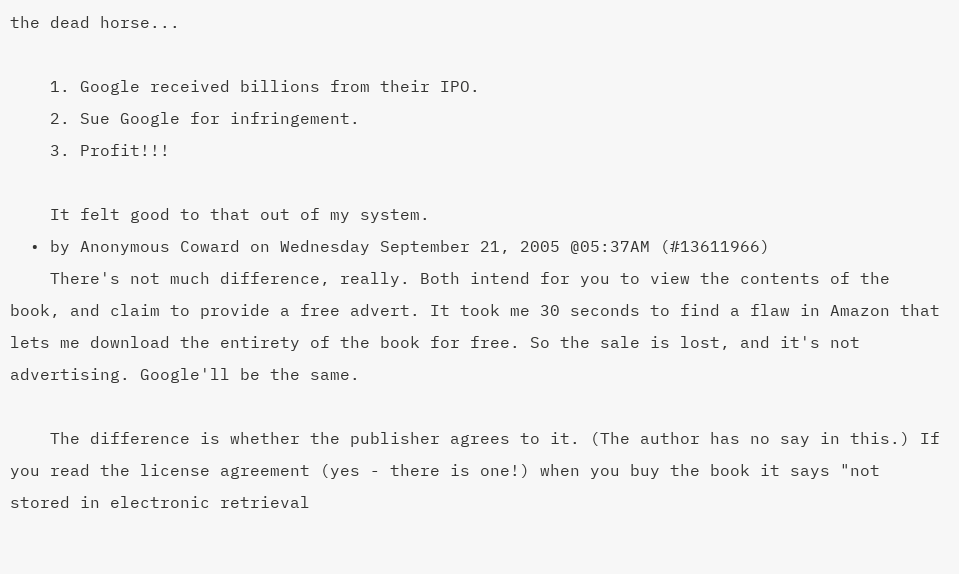the dead horse...

    1. Google received billions from their IPO.
    2. Sue Google for infringement.
    3. Profit!!!

    It felt good to that out of my system.
  • by Anonymous Coward on Wednesday September 21, 2005 @05:37AM (#13611966)
    There's not much difference, really. Both intend for you to view the contents of the book, and claim to provide a free advert. It took me 30 seconds to find a flaw in Amazon that lets me download the entirety of the book for free. So the sale is lost, and it's not advertising. Google'll be the same.

    The difference is whether the publisher agrees to it. (The author has no say in this.) If you read the license agreement (yes - there is one!) when you buy the book it says "not stored in electronic retrieval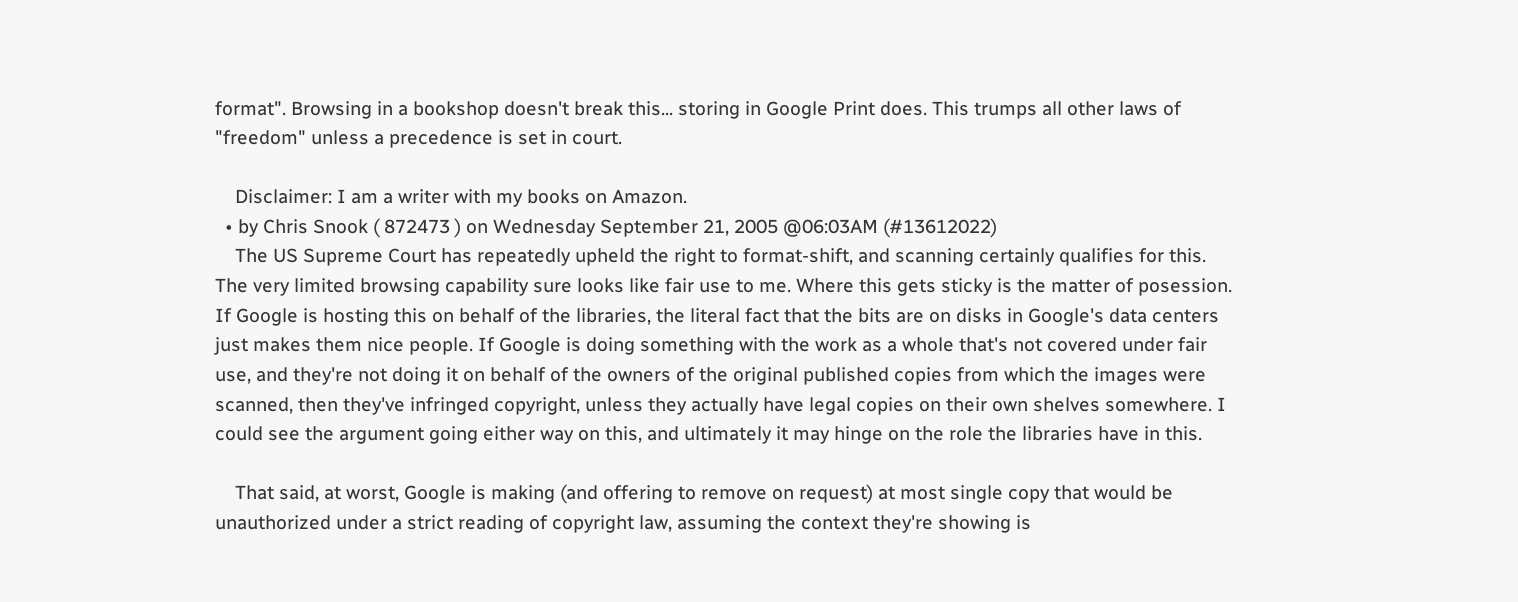format". Browsing in a bookshop doesn't break this... storing in Google Print does. This trumps all other laws of "freedom" unless a precedence is set in court.

    Disclaimer: I am a writer with my books on Amazon.
  • by Chris Snook ( 872473 ) on Wednesday September 21, 2005 @06:03AM (#13612022)
    The US Supreme Court has repeatedly upheld the right to format-shift, and scanning certainly qualifies for this. The very limited browsing capability sure looks like fair use to me. Where this gets sticky is the matter of posession. If Google is hosting this on behalf of the libraries, the literal fact that the bits are on disks in Google's data centers just makes them nice people. If Google is doing something with the work as a whole that's not covered under fair use, and they're not doing it on behalf of the owners of the original published copies from which the images were scanned, then they've infringed copyright, unless they actually have legal copies on their own shelves somewhere. I could see the argument going either way on this, and ultimately it may hinge on the role the libraries have in this.

    That said, at worst, Google is making (and offering to remove on request) at most single copy that would be unauthorized under a strict reading of copyright law, assuming the context they're showing is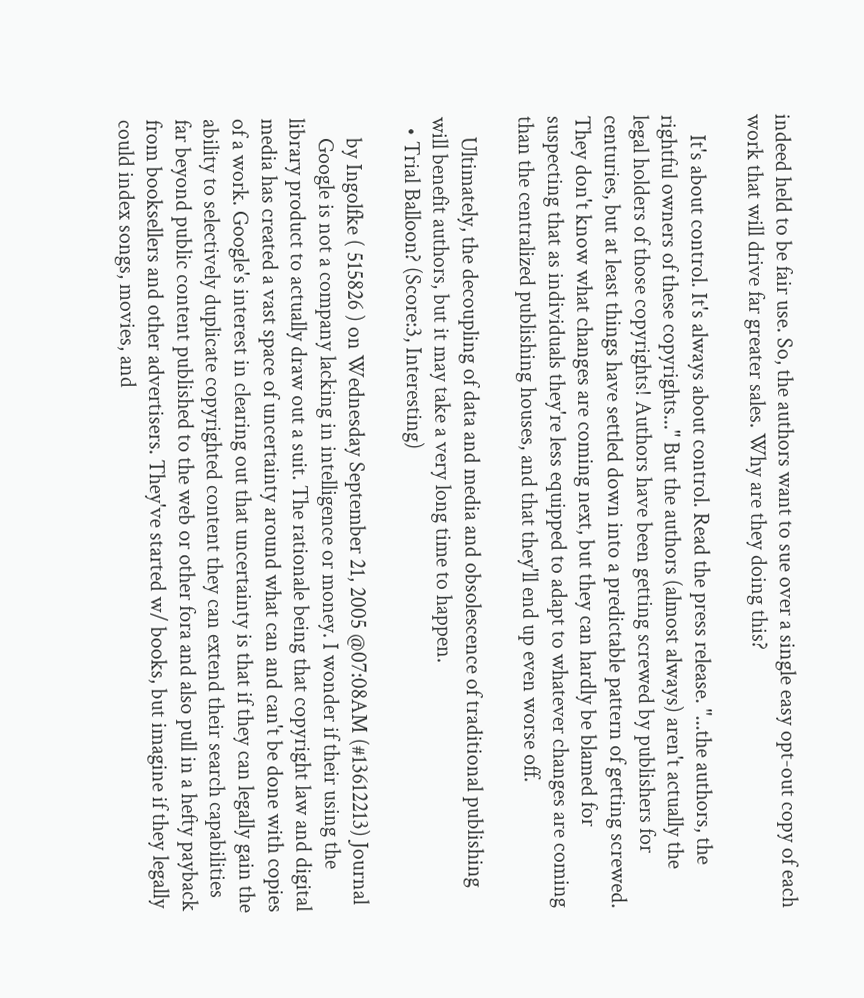indeed held to be fair use. So, the authors want to sue over a single easy opt-out copy of each work that will drive far greater sales. Why are they doing this?

    It's about control. It's always about control. Read the press release. "...the authors, the rightful owners of these copyrights..." But the authors (almost always) aren't actually the legal holders of those copyrights! Authors have been getting screwed by publishers for centuries, but at least things have settled down into a predictable pattern of getting screwed. They don't know what changes are coming next, but they can hardly be blamed for suspecting that as individuals they're less equipped to adapt to whatever changes are coming than the centralized publishing houses, and that they'll end up even worse off.

    Ultimately, the decoupling of data and media and obsolescence of traditional publishing will benefit authors, but it may take a very long time to happen.
  • Trial Balloon? (Score:3, Interesting)

    by Ingolfke ( 515826 ) on Wednesday September 21, 2005 @07:08AM (#13612213) Journal
    Google is not a company lacking in intelligence or money. I wonder if their using the library product to actually draw out a suit. The rationale being that copyright law and digital media has created a vast space of uncertainty around what can and can't be done with copies of a work. Google's interest in clearing out that uncertainty is that if they can legally gain the ability to selectively duplicate copyrighted content they can extend their search capabilities far beyond public content published to the web or other fora and also pull in a hefty payback from booksellers and other advertisers. They've started w/ books, but imagine if they legally could index songs, movies, and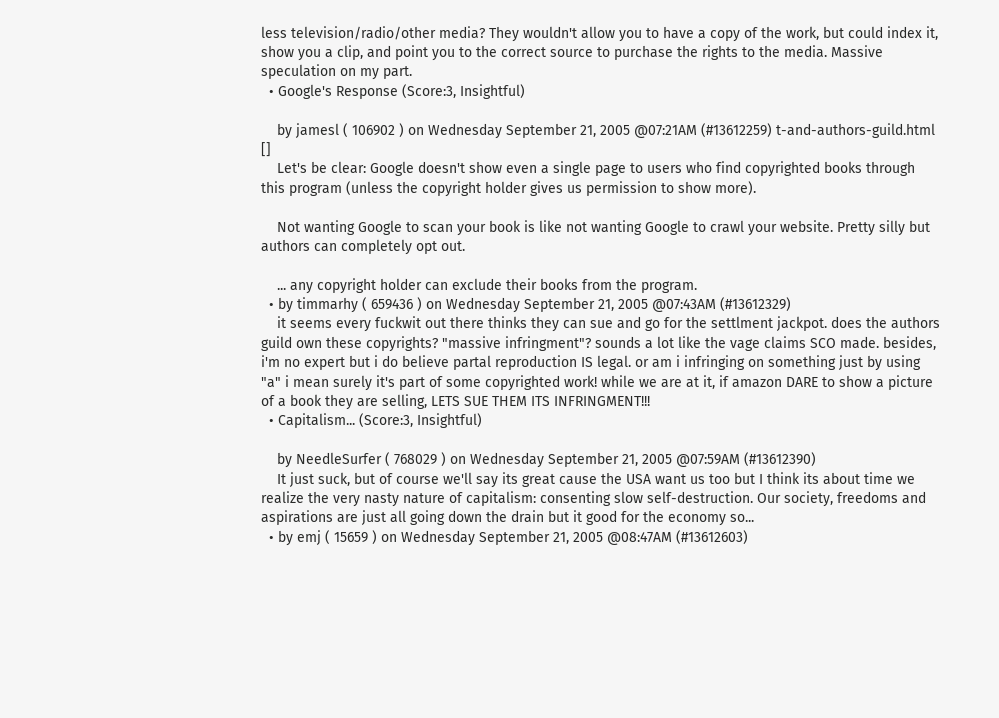less television/radio/other media? They wouldn't allow you to have a copy of the work, but could index it, show you a clip, and point you to the correct source to purchase the rights to the media. Massive speculation on my part.
  • Google's Response (Score:3, Insightful)

    by jamesl ( 106902 ) on Wednesday September 21, 2005 @07:21AM (#13612259) t-and-authors-guild.html []
    Let's be clear: Google doesn't show even a single page to users who find copyrighted books through this program (unless the copyright holder gives us permission to show more).

    Not wanting Google to scan your book is like not wanting Google to crawl your website. Pretty silly but authors can completely opt out.

    ... any copyright holder can exclude their books from the program.
  • by timmarhy ( 659436 ) on Wednesday September 21, 2005 @07:43AM (#13612329)
    it seems every fuckwit out there thinks they can sue and go for the settlment jackpot. does the authors guild own these copyrights? "massive infringment"? sounds a lot like the vage claims SCO made. besides, i'm no expert but i do believe partal reproduction IS legal. or am i infringing on something just by using "a" i mean surely it's part of some copyrighted work! while we are at it, if amazon DARE to show a picture of a book they are selling, LETS SUE THEM ITS INFRINGMENT!!!
  • Capitalism... (Score:3, Insightful)

    by NeedleSurfer ( 768029 ) on Wednesday September 21, 2005 @07:59AM (#13612390)
    It just suck, but of course we'll say its great cause the USA want us too but I think its about time we realize the very nasty nature of capitalism: consenting slow self-destruction. Our society, freedoms and aspirations are just all going down the drain but it good for the economy so...
  • by emj ( 15659 ) on Wednesday September 21, 2005 @08:47AM (#13612603)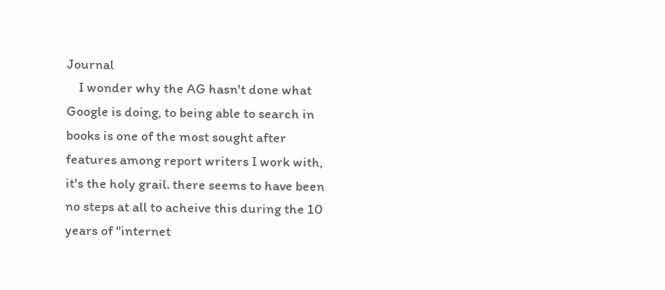Journal
    I wonder why the AG hasn't done what Google is doing, to being able to search in books is one of the most sought after features among report writers I work with, it's the holy grail. there seems to have been no steps at all to acheive this during the 10 years of "internet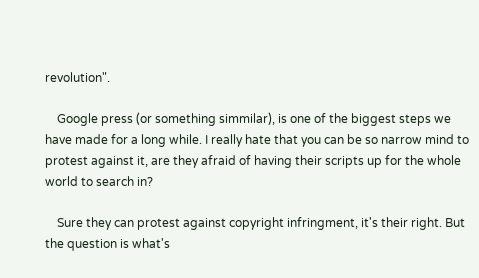revolution".

    Google press (or something simmilar), is one of the biggest steps we have made for a long while. I really hate that you can be so narrow mind to protest against it, are they afraid of having their scripts up for the whole world to search in?

    Sure they can protest against copyright infringment, it's their right. But the question is what's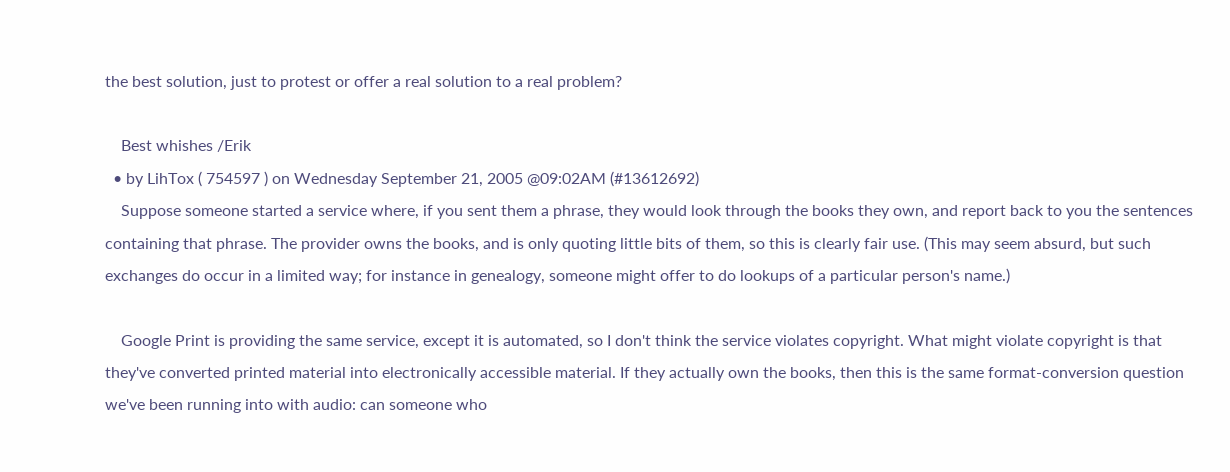the best solution, just to protest or offer a real solution to a real problem?

    Best whishes /Erik
  • by LihTox ( 754597 ) on Wednesday September 21, 2005 @09:02AM (#13612692)
    Suppose someone started a service where, if you sent them a phrase, they would look through the books they own, and report back to you the sentences containing that phrase. The provider owns the books, and is only quoting little bits of them, so this is clearly fair use. (This may seem absurd, but such exchanges do occur in a limited way; for instance in genealogy, someone might offer to do lookups of a particular person's name.)

    Google Print is providing the same service, except it is automated, so I don't think the service violates copyright. What might violate copyright is that they've converted printed material into electronically accessible material. If they actually own the books, then this is the same format-conversion question we've been running into with audio: can someone who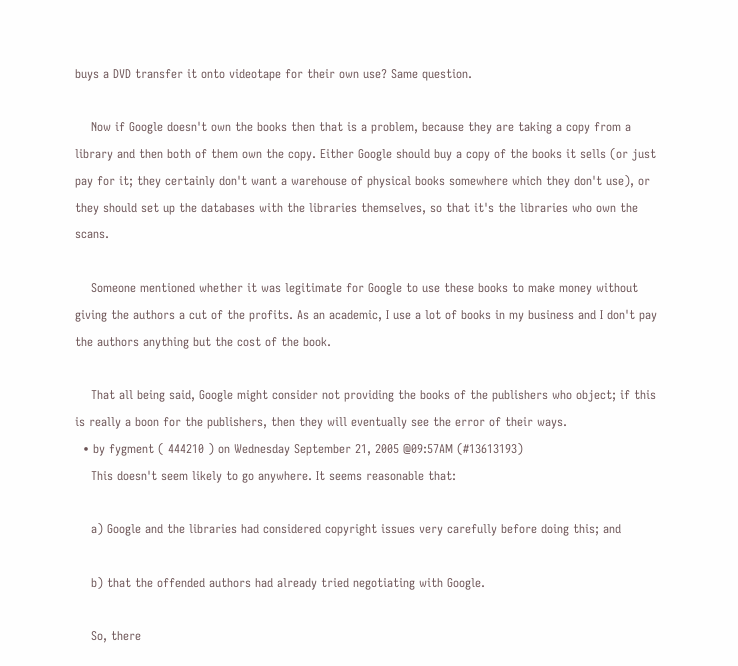buys a DVD transfer it onto videotape for their own use? Same question.

    Now if Google doesn't own the books then that is a problem, because they are taking a copy from a library and then both of them own the copy. Either Google should buy a copy of the books it sells (or just pay for it; they certainly don't want a warehouse of physical books somewhere which they don't use), or they should set up the databases with the libraries themselves, so that it's the libraries who own the scans.

    Someone mentioned whether it was legitimate for Google to use these books to make money without giving the authors a cut of the profits. As an academic, I use a lot of books in my business and I don't pay the authors anything but the cost of the book.

    That all being said, Google might consider not providing the books of the publishers who object; if this is really a boon for the publishers, then they will eventually see the error of their ways.
  • by fygment ( 444210 ) on Wednesday September 21, 2005 @09:57AM (#13613193)
    This doesn't seem likely to go anywhere. It seems reasonable that:

    a) Google and the libraries had considered copyright issues very carefully before doing this; and

    b) that the offended authors had already tried negotiating with Google.

    So, there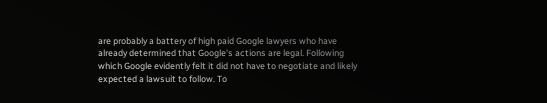are probably a battery of high paid Google lawyers who have already determined that Google's actions are legal. Following which Google evidently felt it did not have to negotiate and likely expected a lawsuit to follow. To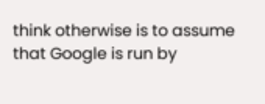think otherwise is to assume that Google is run by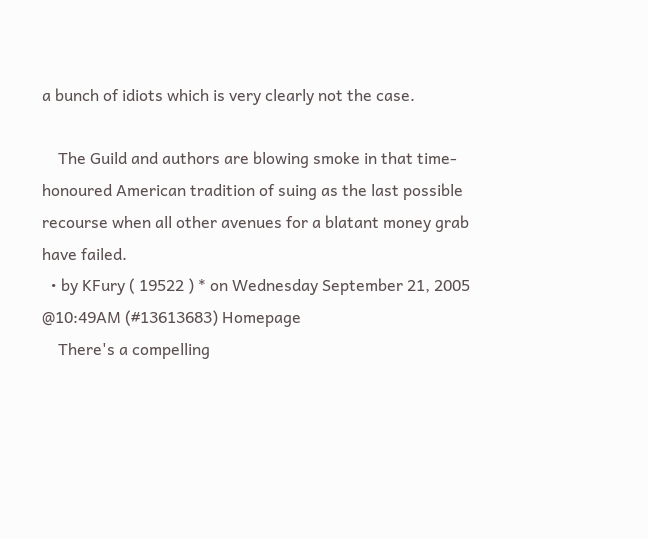a bunch of idiots which is very clearly not the case.

    The Guild and authors are blowing smoke in that time-honoured American tradition of suing as the last possible recourse when all other avenues for a blatant money grab have failed.
  • by KFury ( 19522 ) * on Wednesday September 21, 2005 @10:49AM (#13613683) Homepage
    There's a compelling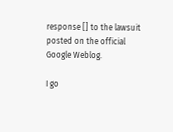response [] to the lawsuit posted on the official Google Weblog.

I go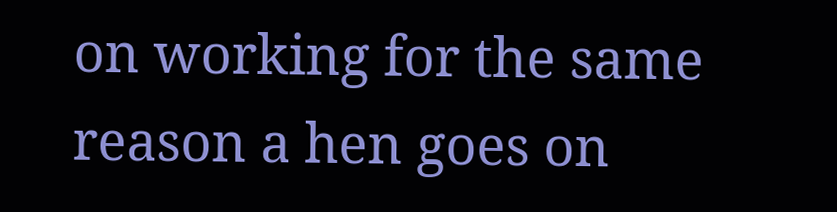on working for the same reason a hen goes on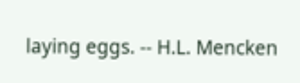laying eggs. -- H.L. Mencken